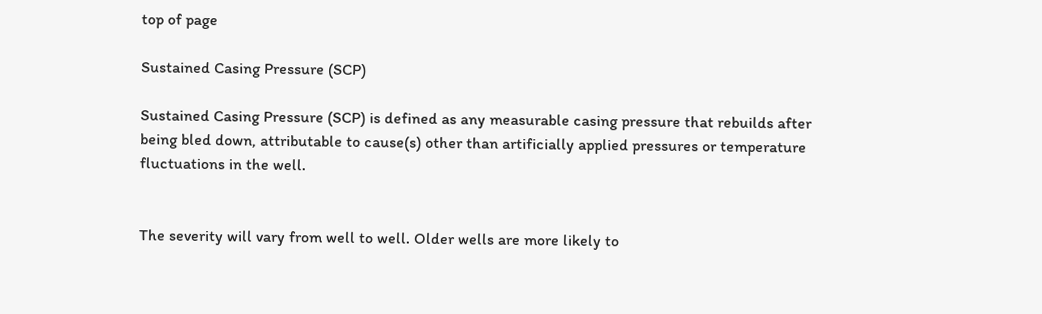top of page

Sustained Casing Pressure (SCP)

Sustained Casing Pressure (SCP) is defined as any measurable casing pressure that rebuilds after being bled down, attributable to cause(s) other than artificially applied pressures or temperature fluctuations in the well.


The severity will vary from well to well. Older wells are more likely to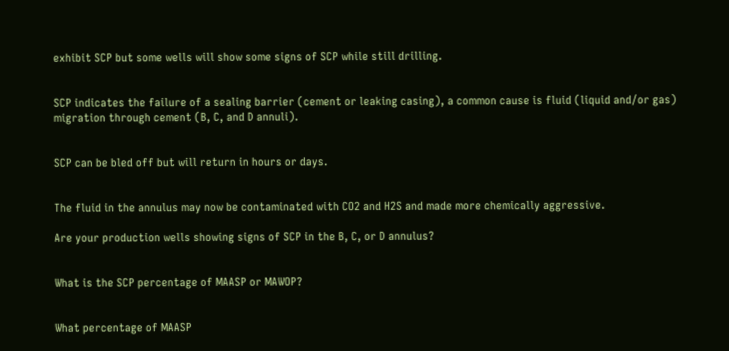exhibit SCP but some wells will show some signs of SCP while still drilling.


SCP indicates the failure of a sealing barrier (cement or leaking casing), a common cause is fluid (liquid and/or gas) migration through cement (B, C, and D annuli).


SCP can be bled off but will return in hours or days.


The fluid in the annulus may now be contaminated with CO2 and H2S and made more chemically aggressive.

Are your production wells showing signs of SCP in the B, C, or D annulus?


What is the SCP percentage of MAASP or MAWOP?


What percentage of MAASP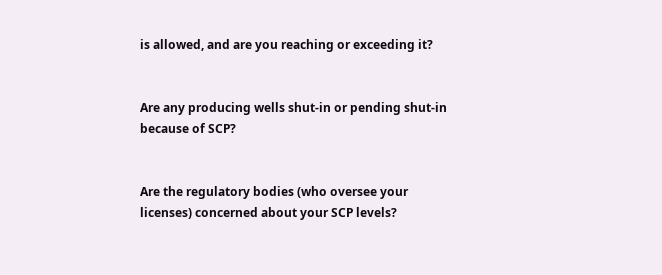is allowed, and are you reaching or exceeding it?


Are any producing wells shut-in or pending shut-in because of SCP?


Are the regulatory bodies (who oversee your licenses) concerned about your SCP levels?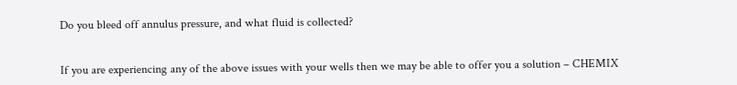Do you bleed off annulus pressure, and what fluid is collected?


If you are experiencing any of the above issues with your wells then we may be able to offer you a solution – CHEMIX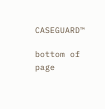CASEGUARD™

bottom of page